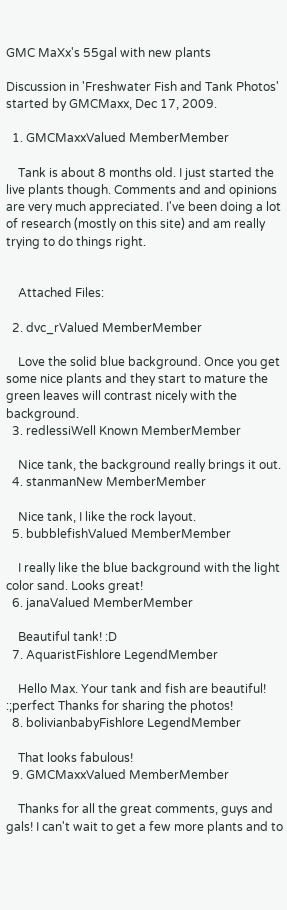GMC MaXx's 55gal with new plants

Discussion in 'Freshwater Fish and Tank Photos' started by GMCMaxx, Dec 17, 2009.

  1. GMCMaxxValued MemberMember

    Tank is about 8 months old. I just started the live plants though. Comments and and opinions are very much appreciated. I've been doing a lot of research (mostly on this site) and am really trying to do things right.


    Attached Files:

  2. dvc_rValued MemberMember

    Love the solid blue background. Once you get some nice plants and they start to mature the green leaves will contrast nicely with the background.
  3. redlessiWell Known MemberMember

    Nice tank, the background really brings it out.
  4. stanmanNew MemberMember

    Nice tank, I like the rock layout.
  5. bubblefishValued MemberMember

    I really like the blue background with the light color sand. Looks great!
  6. janaValued MemberMember

    Beautiful tank! :D
  7. AquaristFishlore LegendMember

    Hello Max. Your tank and fish are beautiful! :;perfect Thanks for sharing the photos!
  8. bolivianbabyFishlore LegendMember

    That looks fabulous!
  9. GMCMaxxValued MemberMember

    Thanks for all the great comments, guys and gals! I can't wait to get a few more plants and to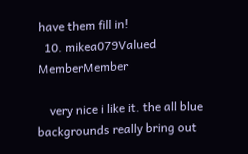have them fill in!
  10. mikea079Valued MemberMember

    very nice i like it. the all blue backgrounds really bring out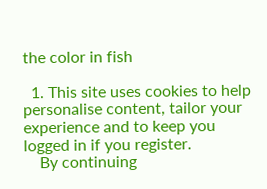the color in fish

  1. This site uses cookies to help personalise content, tailor your experience and to keep you logged in if you register.
    By continuing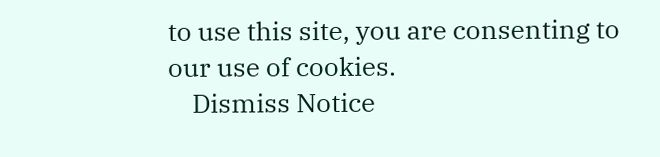to use this site, you are consenting to our use of cookies.
    Dismiss Notice